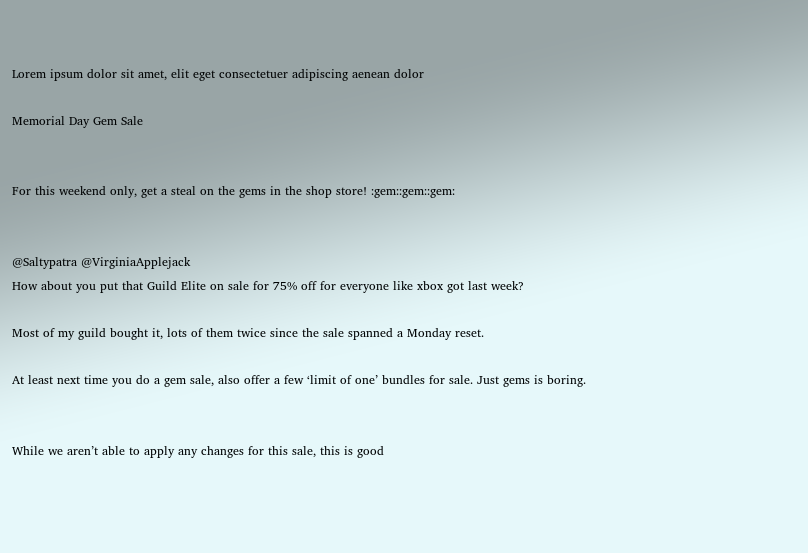Lorem ipsum dolor sit amet, elit eget consectetuer adipiscing aenean dolor

Memorial Day Gem Sale


For this weekend only, get a steal on the gems in the shop store! :gem::gem::gem:


@Saltypatra @VirginiaApplejack
How about you put that Guild Elite on sale for 75% off for everyone like xbox got last week?

Most of my guild bought it, lots of them twice since the sale spanned a Monday reset.

At least next time you do a gem sale, also offer a few ‘limit of one’ bundles for sale. Just gems is boring.


While we aren’t able to apply any changes for this sale, this is good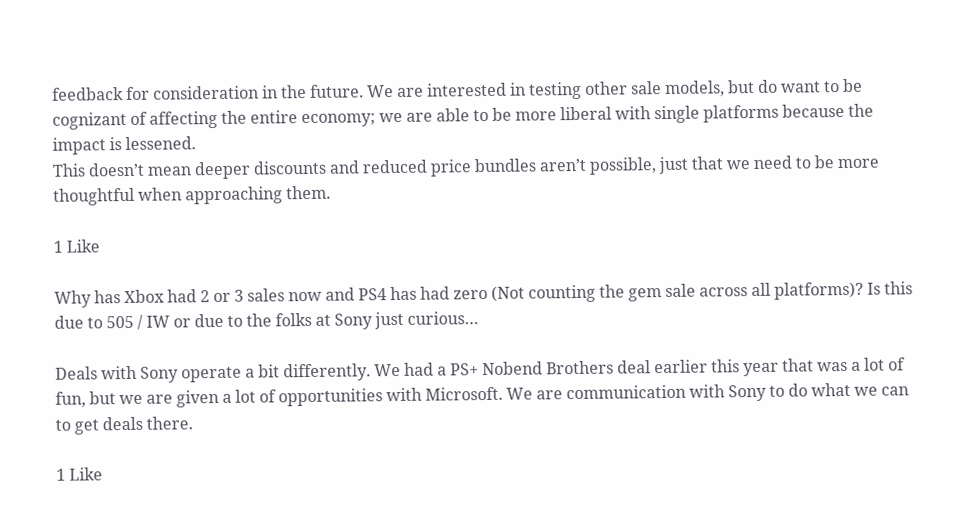feedback for consideration in the future. We are interested in testing other sale models, but do want to be cognizant of affecting the entire economy; we are able to be more liberal with single platforms because the impact is lessened.
This doesn’t mean deeper discounts and reduced price bundles aren’t possible, just that we need to be more thoughtful when approaching them.

1 Like

Why has Xbox had 2 or 3 sales now and PS4 has had zero (Not counting the gem sale across all platforms)? Is this due to 505 / IW or due to the folks at Sony just curious…

Deals with Sony operate a bit differently. We had a PS+ Nobend Brothers deal earlier this year that was a lot of fun, but we are given a lot of opportunities with Microsoft. We are communication with Sony to do what we can to get deals there.

1 Like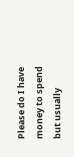Please do I have money to spend but usually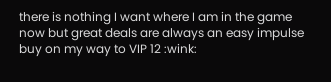there is nothing I want where I am in the game now but great deals are always an easy impulse buy on my way to VIP 12 :wink: